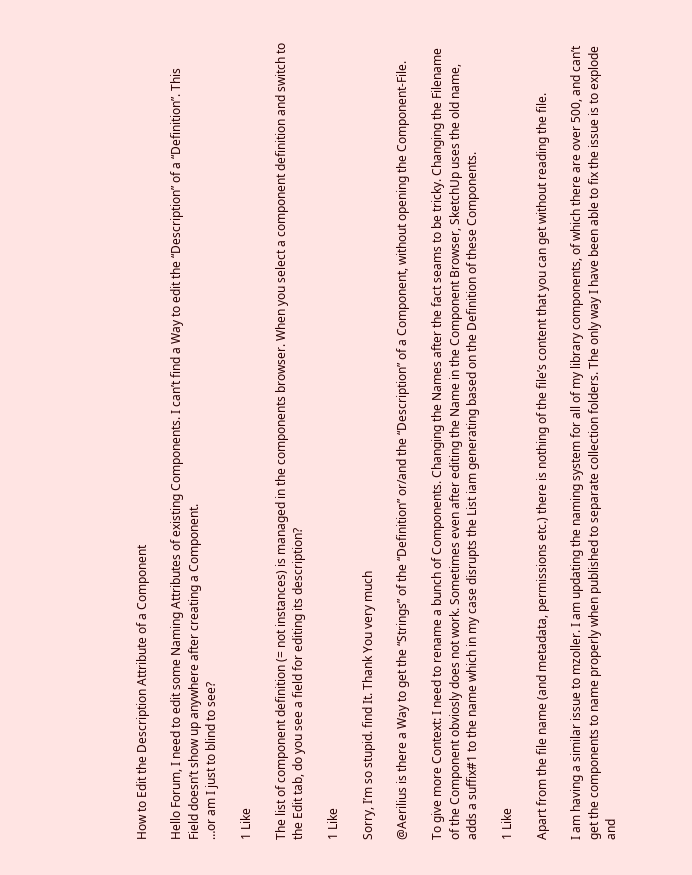How to Edit the Description Attribute of a Component

Hello Forum, I need to edit some Naming Attributes of existing Components. I can’t find a Way to edit the “Description” of a “Definition”. This Field doesn’t show up anywhere after creating a Component.
…or am I just to blind to see?

1 Like

The list of component definition (= not instances) is managed in the components browser. When you select a component definition and switch to the Edit tab, do you see a field for editing its description?

1 Like

Sorry, I’m so stupid. find It. Thank You very much

@Aerilius is there a Way to get the “Strings” of the “Definition” or/and the “Description” of a Component, without opening the Component-File.

To give more Context: I need to rename a bunch of Components. Changing the Names after the fact seams to be tricky. Changing the Filename of the Component obviosly does not work. Sometimes even after editing the Name in the Component Browser, SketchUp uses the old name, adds a suffix#1 to the name which in my case disrupts the List iam generating based on the Definition of these Components.

1 Like

Apart from the file name (and metadata, permissions etc.) there is nothing of the file’s content that you can get without reading the file.

I am having a similar issue to mzoller. I am updating the naming system for all of my library components, of which there are over 500, and can’t get the components to name properly when published to separate collection folders. The only way I have been able to fix the issue is to explode and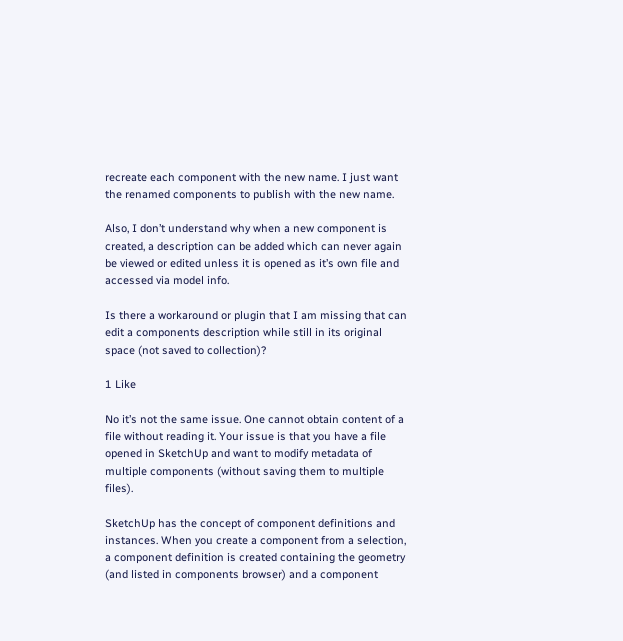recreate each component with the new name. I just want the renamed components to publish with the new name.

Also, I don’t understand why when a new component is created, a description can be added which can never again be viewed or edited unless it is opened as it’s own file and accessed via model info.

Is there a workaround or plugin that I am missing that can edit a components description while still in its original space (not saved to collection)?

1 Like

No it’s not the same issue. One cannot obtain content of a file without reading it. Your issue is that you have a file opened in SketchUp and want to modify metadata of multiple components (without saving them to multiple files).

SketchUp has the concept of component definitions and instances. When you create a component from a selection, a component definition is created containing the geometry (and listed in components browser) and a component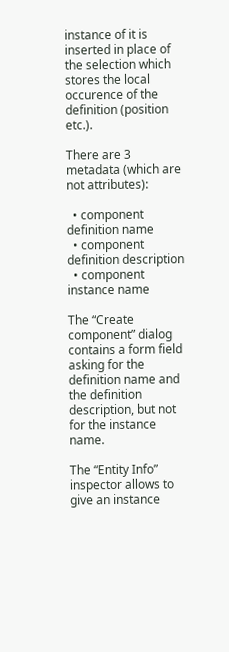instance of it is inserted in place of the selection which stores the local occurence of the definition (position etc.).

There are 3 metadata (which are not attributes):

  • component definition name
  • component definition description
  • component instance name

The “Create component” dialog contains a form field asking for the definition name and the definition description, but not for the instance name.

The “Entity Info” inspector allows to give an instance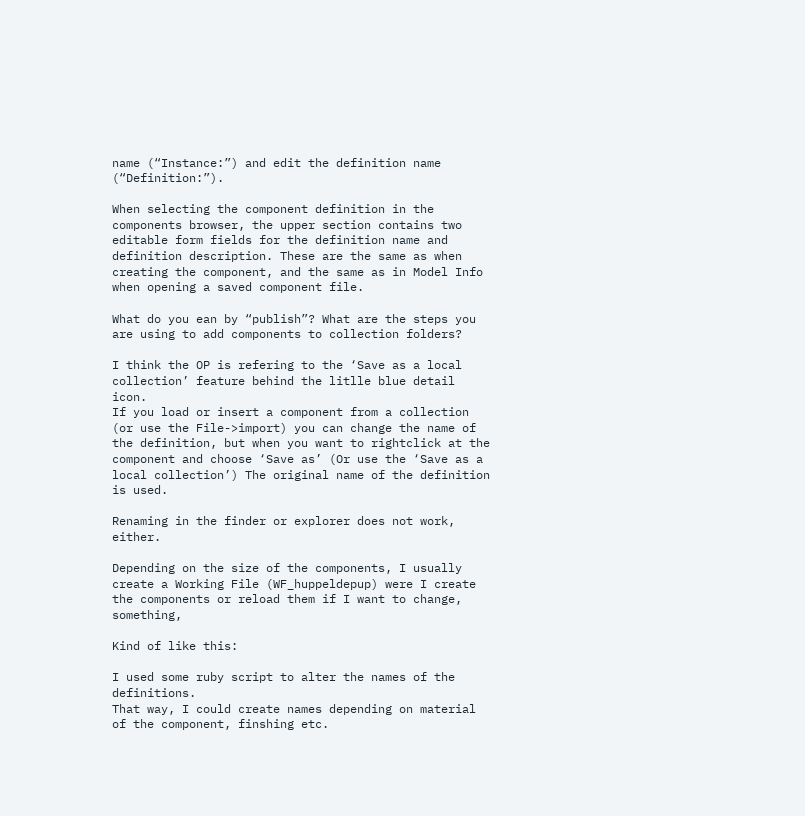name (“Instance:”) and edit the definition name (“Definition:”).

When selecting the component definition in the components browser, the upper section contains two editable form fields for the definition name and definition description. These are the same as when creating the component, and the same as in Model Info when opening a saved component file.

What do you ean by “publish”? What are the steps you are using to add components to collection folders?

I think the OP is refering to the ‘Save as a local collection’ feature behind the litlle blue detail icon.
If you load or insert a component from a collection (or use the File->import) you can change the name of the definition, but when you want to rightclick at the component and choose ‘Save as’ (Or use the ‘Save as a local collection’) The original name of the definition is used.

Renaming in the finder or explorer does not work, either.

Depending on the size of the components, I usually create a Working File (WF_huppeldepup) were I create the components or reload them if I want to change, something,

Kind of like this:

I used some ruby script to alter the names of the definitions.
That way, I could create names depending on material of the component, finshing etc.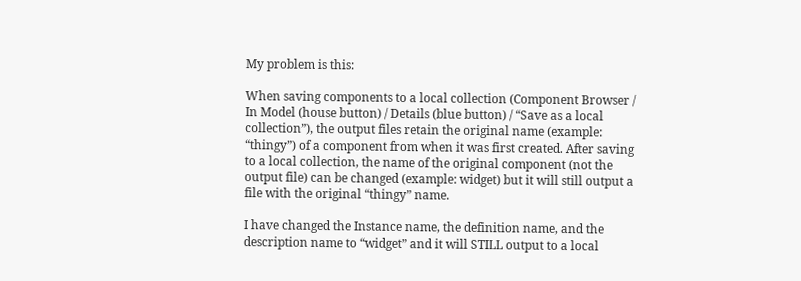My problem is this:

When saving components to a local collection (Component Browser / In Model (house button) / Details (blue button) / “Save as a local collection”), the output files retain the original name (example: “thingy”) of a component from when it was first created. After saving to a local collection, the name of the original component (not the output file) can be changed (example: widget) but it will still output a file with the original “thingy” name.

I have changed the Instance name, the definition name, and the description name to “widget” and it will STILL output to a local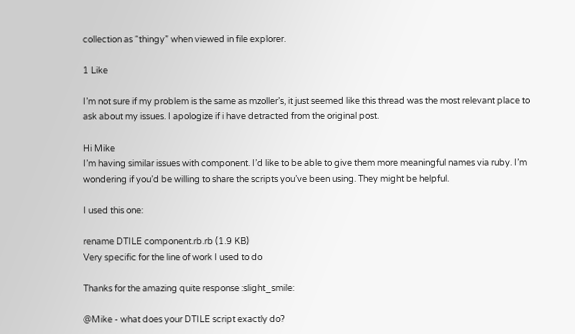collection as “thingy” when viewed in file explorer.

1 Like

I’m not sure if my problem is the same as mzoller’s, it just seemed like this thread was the most relevant place to ask about my issues. I apologize if i have detracted from the original post.

Hi Mike
I’m having similar issues with component. I’d like to be able to give them more meaningful names via ruby. I’m wondering if you’d be willing to share the scripts you’ve been using. They might be helpful.

I used this one:

rename DTILE component.rb.rb (1.9 KB)
Very specific for the line of work I used to do

Thanks for the amazing quite response :slight_smile:

@Mike - what does your DTILE script exactly do?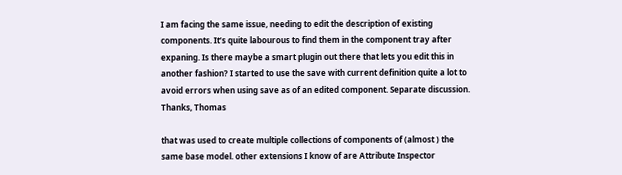I am facing the same issue, needing to edit the description of existing components. It’s quite labourous to find them in the component tray after expaning. Is there maybe a smart plugin out there that lets you edit this in another fashion? I started to use the save with current definition quite a lot to avoid errors when using save as of an edited component. Separate discussion. Thanks, Thomas

that was used to create multiple collections of components of (almost ) the same base model. other extensions I know of are Attribute Inspector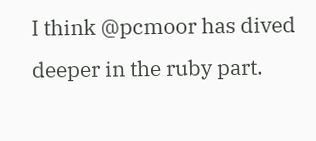I think @pcmoor has dived deeper in the ruby part.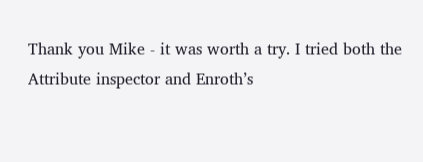Thank you Mike - it was worth a try. I tried both the Attribute inspector and Enroth’s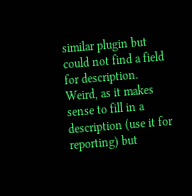similar plugin but could not find a field for description. Weird, as it makes sense to fill in a description (use it for reporting) but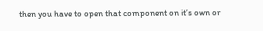then you have to open that component on it’s own or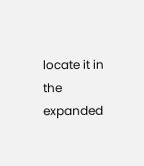locate it in the expanded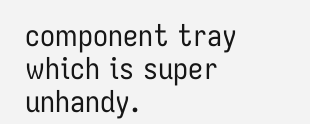component tray which is super unhandy.